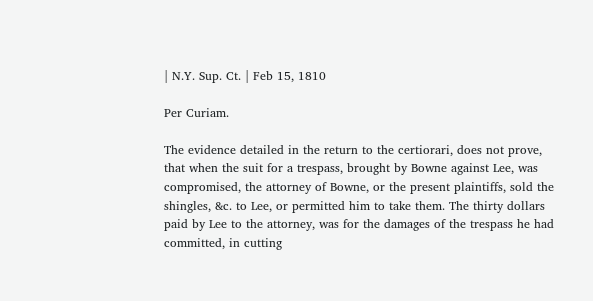| N.Y. Sup. Ct. | Feb 15, 1810

Per Curiam.

The evidence detailed in the return to the certiorari, does not prove, that when the suit for a trespass, brought by Bowne against Lee, was compromised, the attorney of Bowne, or the present plaintiffs, sold the shingles, &c. to Lee, or permitted him to take them. The thirty dollars paid by Lee to the attorney, was for the damages of the trespass he had committed, in cutting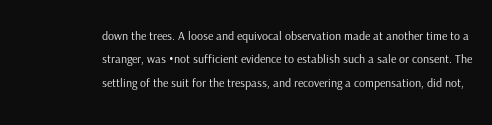down the trees. A loose and equivocal observation made at another time to a stranger, was •not sufficient evidence to establish such a sale or consent. The settling of the suit for the trespass, and recovering a compensation, did not,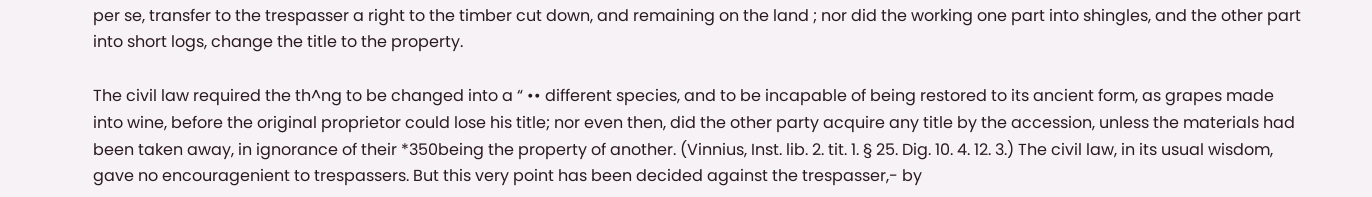per se, transfer to the trespasser a right to the timber cut down, and remaining on the land ; nor did the working one part into shingles, and the other part into short logs, change the title to the property.

The civil law required the th^ng to be changed into a “ •• different species, and to be incapable of being restored to its ancient form, as grapes made into wine, before the original proprietor could lose his title; nor even then, did the other party acquire any title by the accession, unless the materials had been taken away, in ignorance of their *350being the property of another. (Vinnius, Inst. lib. 2. tit. 1. § 25. Dig. 10. 4. 12. 3.) The civil law, in its usual wisdom, gave no encouragenient to trespassers. But this very point has been decided against the trespasser,- by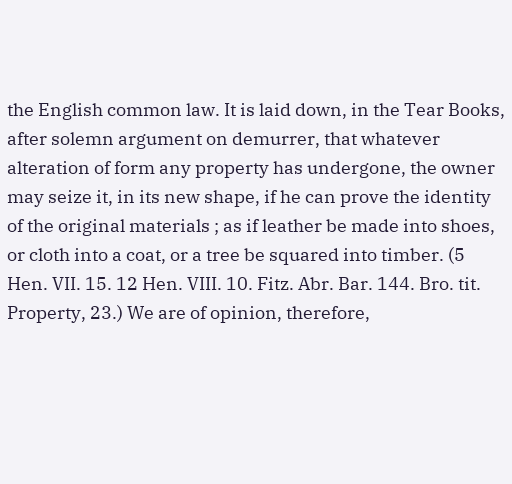the English common law. It is laid down, in the Tear Books, after solemn argument on demurrer, that whatever alteration of form any property has undergone, the owner may seize it, in its new shape, if he can prove the identity of the original materials ; as if leather be made into shoes, or cloth into a coat, or a tree be squared into timber. (5 Hen. VII. 15. 12 Hen. VIII. 10. Fitz. Abr. Bar. 144. Bro. tit. Property, 23.) We are of opinion, therefore,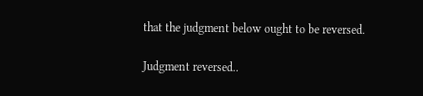that the judgment below ought to be reversed.

Judgment reversed..